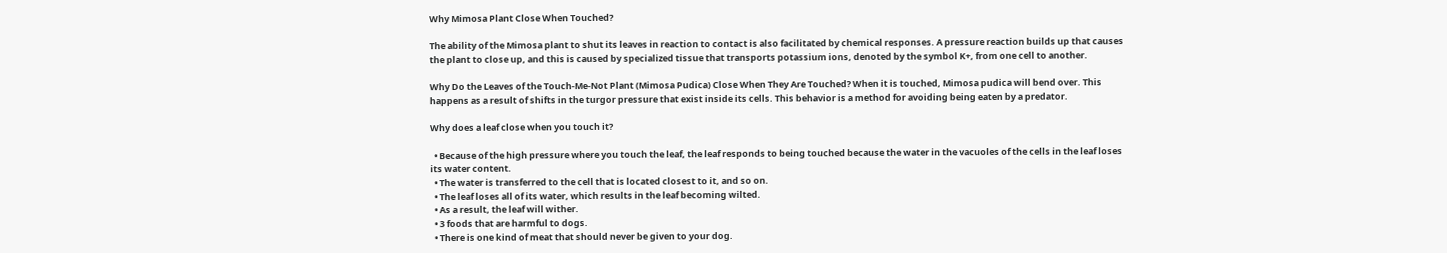Why Mimosa Plant Close When Touched?

The ability of the Mimosa plant to shut its leaves in reaction to contact is also facilitated by chemical responses. A pressure reaction builds up that causes the plant to close up, and this is caused by specialized tissue that transports potassium ions, denoted by the symbol K+, from one cell to another.

Why Do the Leaves of the Touch-Me-Not Plant (Mimosa Pudica) Close When They Are Touched? When it is touched, Mimosa pudica will bend over. This happens as a result of shifts in the turgor pressure that exist inside its cells. This behavior is a method for avoiding being eaten by a predator.

Why does a leaf close when you touch it?

  • Because of the high pressure where you touch the leaf, the leaf responds to being touched because the water in the vacuoles of the cells in the leaf loses its water content.
  • The water is transferred to the cell that is located closest to it, and so on.
  • The leaf loses all of its water, which results in the leaf becoming wilted.
  • As a result, the leaf will wither.
  • 3 foods that are harmful to dogs.
  • There is one kind of meat that should never be given to your dog.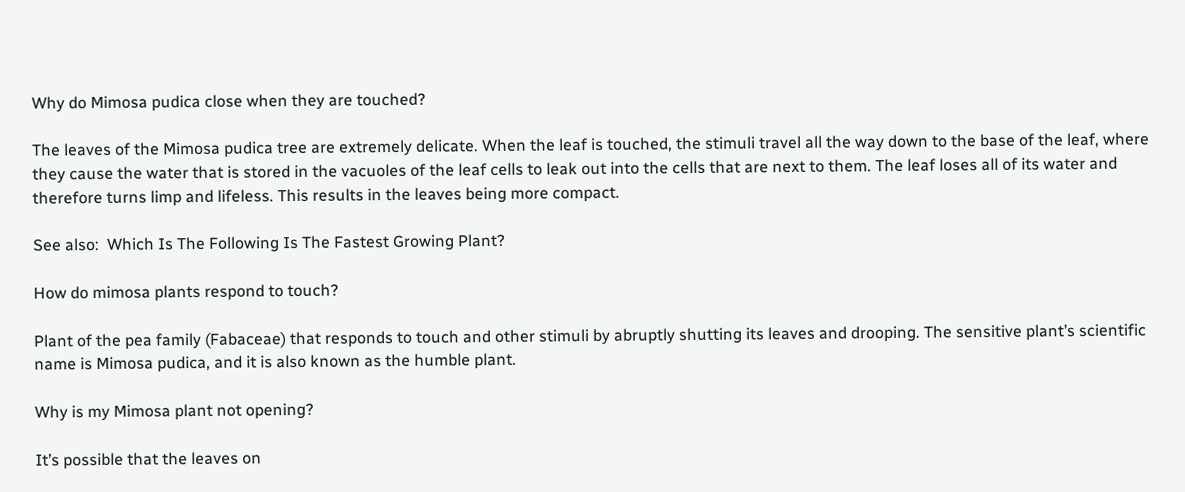Why do Mimosa pudica close when they are touched?

The leaves of the Mimosa pudica tree are extremely delicate. When the leaf is touched, the stimuli travel all the way down to the base of the leaf, where they cause the water that is stored in the vacuoles of the leaf cells to leak out into the cells that are next to them. The leaf loses all of its water and therefore turns limp and lifeless. This results in the leaves being more compact.

See also:  Which Is The Following Is The Fastest Growing Plant?

How do mimosa plants respond to touch?

Plant of the pea family (Fabaceae) that responds to touch and other stimuli by abruptly shutting its leaves and drooping. The sensitive plant’s scientific name is Mimosa pudica, and it is also known as the humble plant.

Why is my Mimosa plant not opening?

It’s possible that the leaves on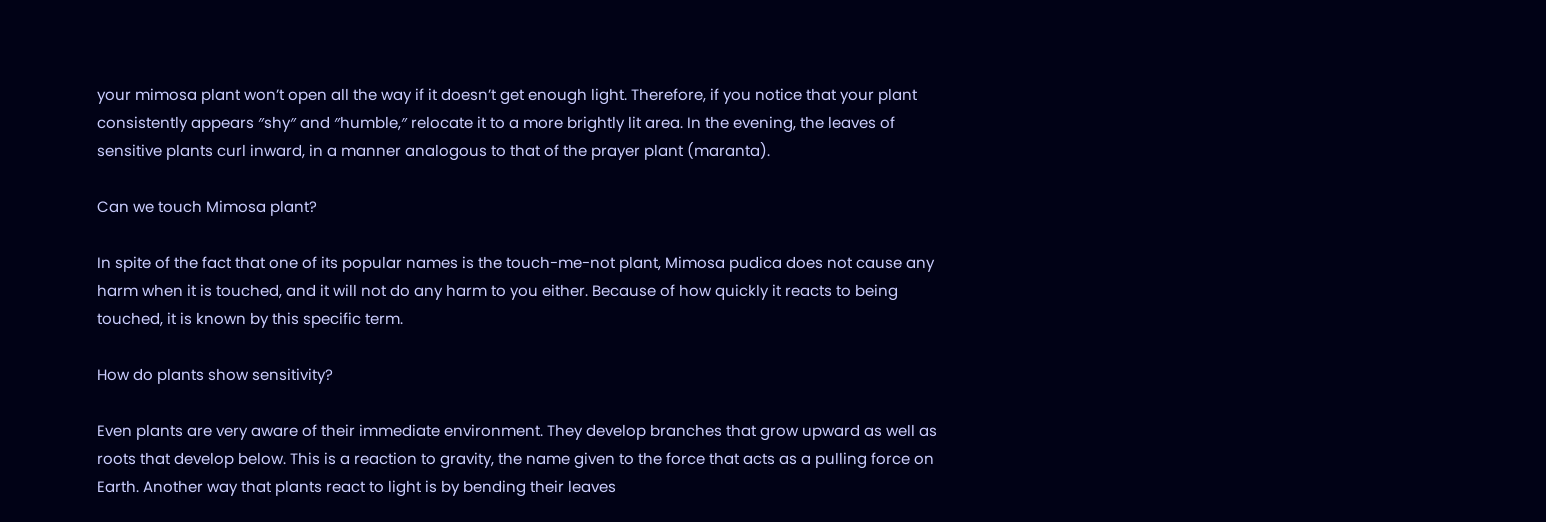your mimosa plant won’t open all the way if it doesn’t get enough light. Therefore, if you notice that your plant consistently appears ″shy″ and ″humble,″ relocate it to a more brightly lit area. In the evening, the leaves of sensitive plants curl inward, in a manner analogous to that of the prayer plant (maranta).

Can we touch Mimosa plant?

In spite of the fact that one of its popular names is the touch-me-not plant, Mimosa pudica does not cause any harm when it is touched, and it will not do any harm to you either. Because of how quickly it reacts to being touched, it is known by this specific term.

How do plants show sensitivity?

Even plants are very aware of their immediate environment. They develop branches that grow upward as well as roots that develop below. This is a reaction to gravity, the name given to the force that acts as a pulling force on Earth. Another way that plants react to light is by bending their leaves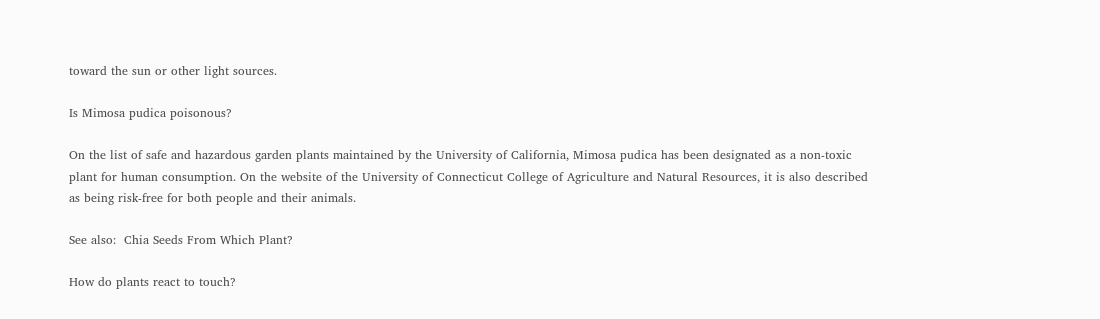toward the sun or other light sources.

Is Mimosa pudica poisonous?

On the list of safe and hazardous garden plants maintained by the University of California, Mimosa pudica has been designated as a non-toxic plant for human consumption. On the website of the University of Connecticut College of Agriculture and Natural Resources, it is also described as being risk-free for both people and their animals.

See also:  Chia Seeds From Which Plant?

How do plants react to touch?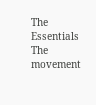The Essentials The movement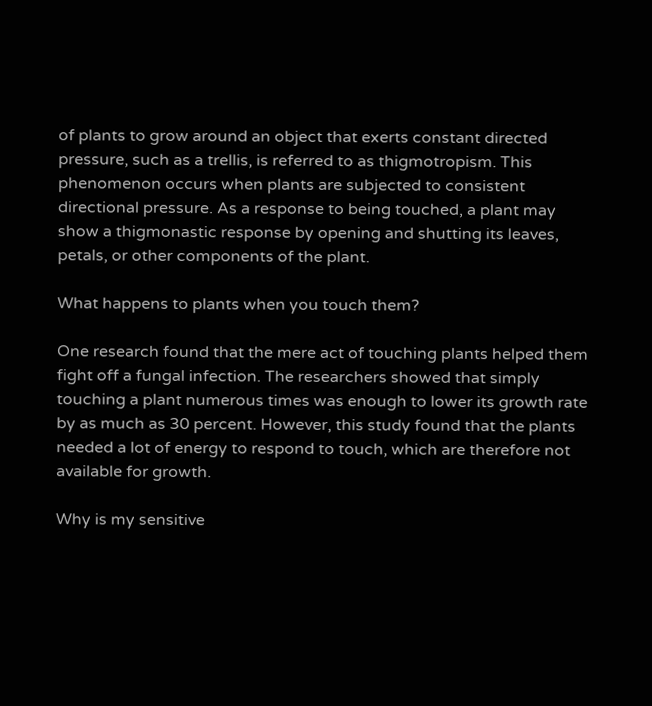of plants to grow around an object that exerts constant directed pressure, such as a trellis, is referred to as thigmotropism. This phenomenon occurs when plants are subjected to consistent directional pressure. As a response to being touched, a plant may show a thigmonastic response by opening and shutting its leaves, petals, or other components of the plant.

What happens to plants when you touch them?

One research found that the mere act of touching plants helped them fight off a fungal infection. The researchers showed that simply touching a plant numerous times was enough to lower its growth rate by as much as 30 percent. However, this study found that the plants needed a lot of energy to respond to touch, which are therefore not available for growth.

Why is my sensitive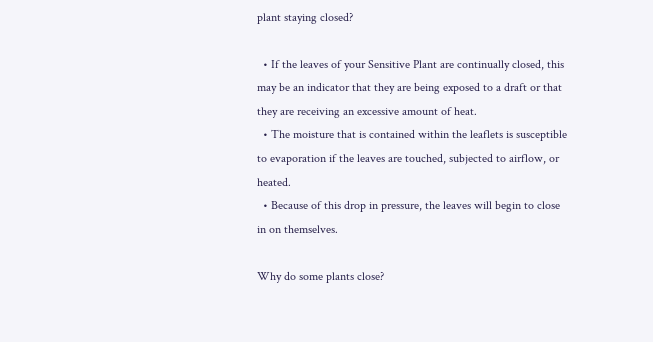plant staying closed?

  • If the leaves of your Sensitive Plant are continually closed, this may be an indicator that they are being exposed to a draft or that they are receiving an excessive amount of heat.
  • The moisture that is contained within the leaflets is susceptible to evaporation if the leaves are touched, subjected to airflow, or heated.
  • Because of this drop in pressure, the leaves will begin to close in on themselves.

Why do some plants close?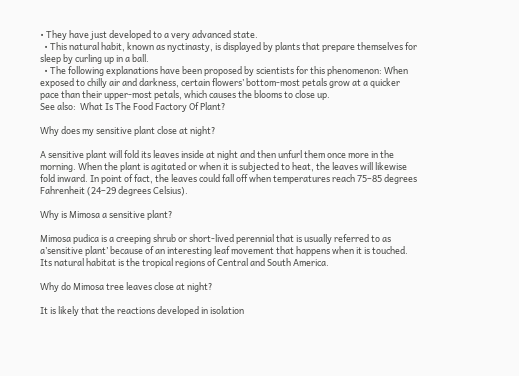• They have just developed to a very advanced state.
  • This natural habit, known as nyctinasty, is displayed by plants that prepare themselves for sleep by curling up in a ball.
  • The following explanations have been proposed by scientists for this phenomenon: When exposed to chilly air and darkness, certain flowers’ bottom-most petals grow at a quicker pace than their upper-most petals, which causes the blooms to close up.
See also:  What Is The Food Factory Of Plant?

Why does my sensitive plant close at night?

A sensitive plant will fold its leaves inside at night and then unfurl them once more in the morning. When the plant is agitated or when it is subjected to heat, the leaves will likewise fold inward. In point of fact, the leaves could fall off when temperatures reach 75–85 degrees Fahrenheit (24–29 degrees Celsius).

Why is Mimosa a sensitive plant?

Mimosa pudica is a creeping shrub or short-lived perennial that is usually referred to as a’sensitive plant’ because of an interesting leaf movement that happens when it is touched. Its natural habitat is the tropical regions of Central and South America.

Why do Mimosa tree leaves close at night?

It is likely that the reactions developed in isolation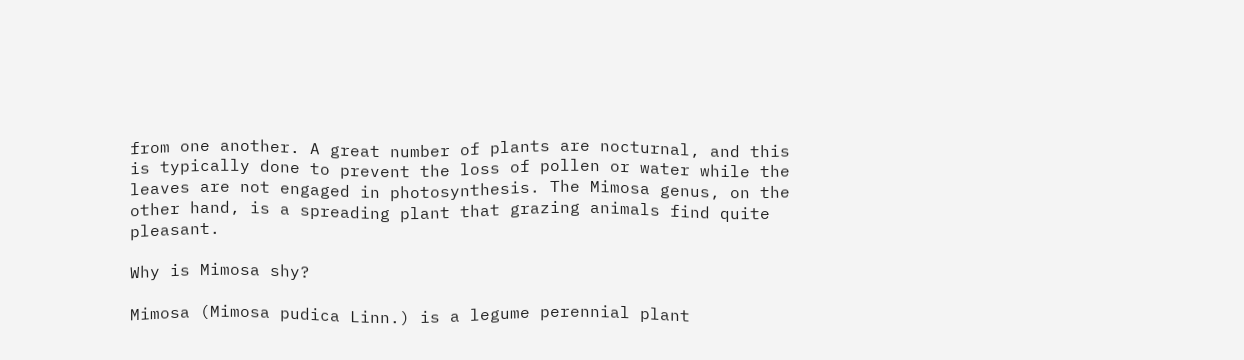from one another. A great number of plants are nocturnal, and this is typically done to prevent the loss of pollen or water while the leaves are not engaged in photosynthesis. The Mimosa genus, on the other hand, is a spreading plant that grazing animals find quite pleasant.

Why is Mimosa shy?

Mimosa (Mimosa pudica Linn.) is a legume perennial plant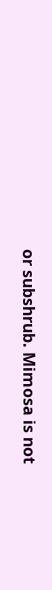or subshrub. Mimosa is not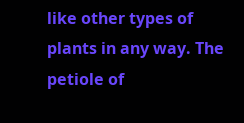like other types of plants in any way. The petiole of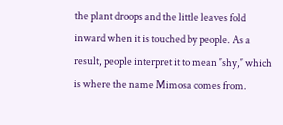the plant droops and the little leaves fold inward when it is touched by people. As a result, people interpret it to mean ″shy,″ which is where the name Mimosa comes from.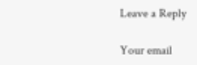Leave a Reply

Your email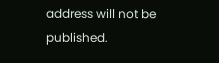address will not be published.